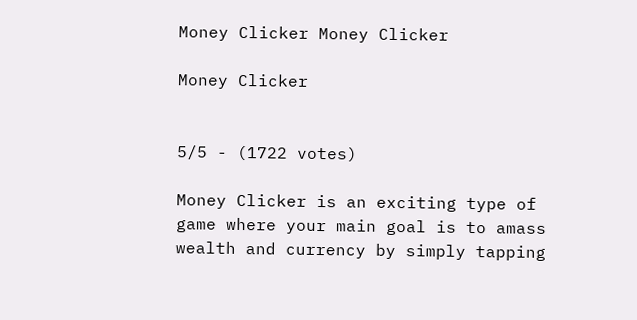Money Clicker Money Clicker

Money Clicker


5/5 - (1722 votes)

Money Clicker is an exciting type of game where your main goal is to amass wealth and currency by simply tapping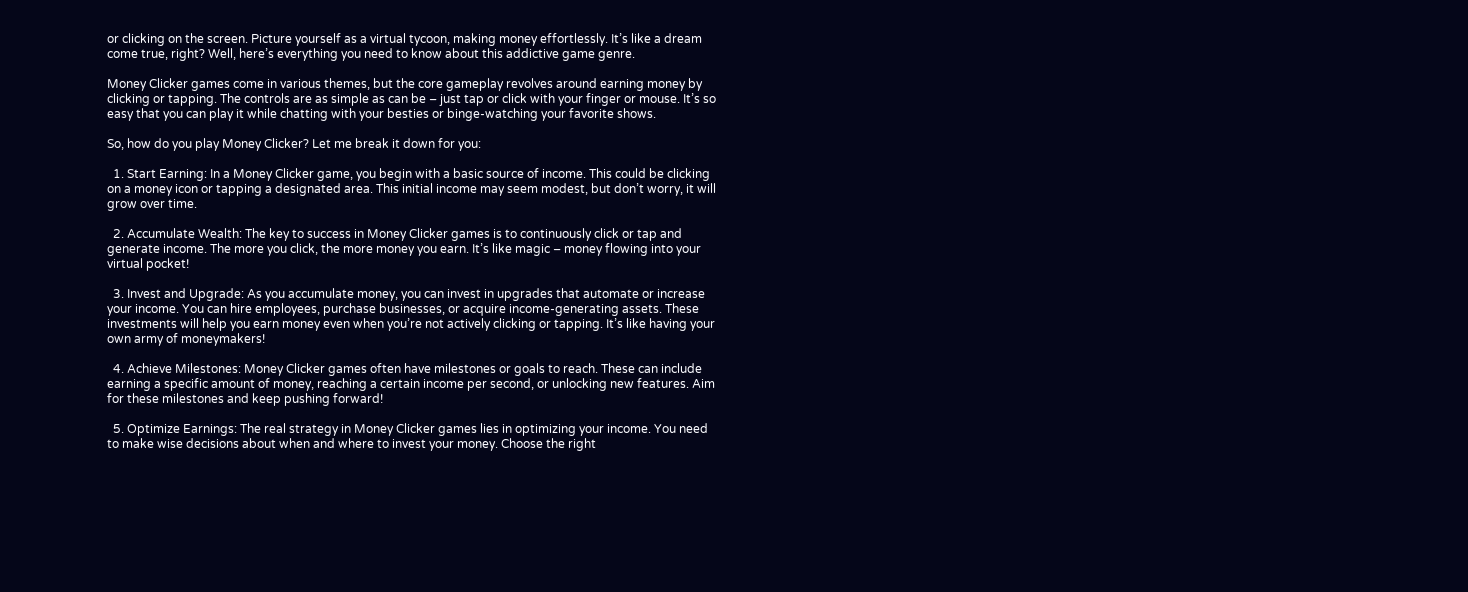or clicking on the screen. Picture yourself as a virtual tycoon, making money effortlessly. It’s like a dream come true, right? Well, here’s everything you need to know about this addictive game genre.

Money Clicker games come in various themes, but the core gameplay revolves around earning money by clicking or tapping. The controls are as simple as can be – just tap or click with your finger or mouse. It’s so easy that you can play it while chatting with your besties or binge-watching your favorite shows.

So, how do you play Money Clicker? Let me break it down for you:

  1. Start Earning: In a Money Clicker game, you begin with a basic source of income. This could be clicking on a money icon or tapping a designated area. This initial income may seem modest, but don’t worry, it will grow over time.

  2. Accumulate Wealth: The key to success in Money Clicker games is to continuously click or tap and generate income. The more you click, the more money you earn. It’s like magic – money flowing into your virtual pocket!

  3. Invest and Upgrade: As you accumulate money, you can invest in upgrades that automate or increase your income. You can hire employees, purchase businesses, or acquire income-generating assets. These investments will help you earn money even when you’re not actively clicking or tapping. It’s like having your own army of moneymakers!

  4. Achieve Milestones: Money Clicker games often have milestones or goals to reach. These can include earning a specific amount of money, reaching a certain income per second, or unlocking new features. Aim for these milestones and keep pushing forward!

  5. Optimize Earnings: The real strategy in Money Clicker games lies in optimizing your income. You need to make wise decisions about when and where to invest your money. Choose the right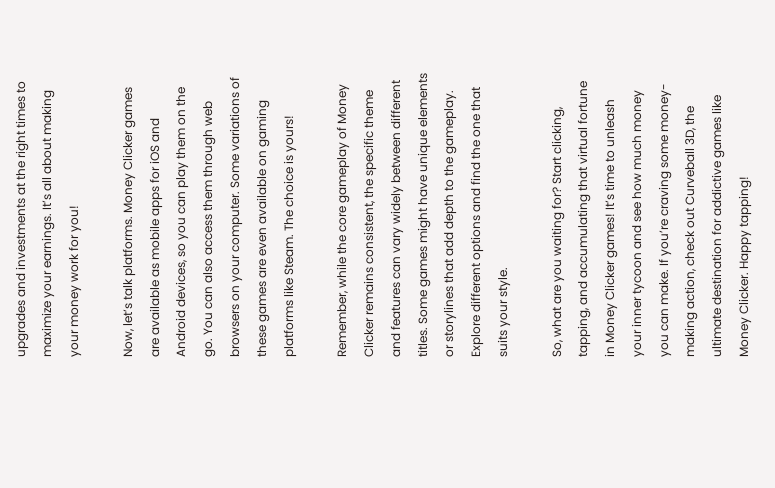upgrades and investments at the right times to maximize your earnings. It’s all about making your money work for you!

Now, let’s talk platforms. Money Clicker games are available as mobile apps for iOS and Android devices, so you can play them on the go. You can also access them through web browsers on your computer. Some variations of these games are even available on gaming platforms like Steam. The choice is yours!

Remember, while the core gameplay of Money Clicker remains consistent, the specific theme and features can vary widely between different titles. Some games might have unique elements or storylines that add depth to the gameplay. Explore different options and find the one that suits your style.

So, what are you waiting for? Start clicking, tapping, and accumulating that virtual fortune in Money Clicker games! It’s time to unleash your inner tycoon and see how much money you can make. If you’re craving some money-making action, check out Curveball 3D, the ultimate destination for addictive games like Money Clicker. Happy tapping!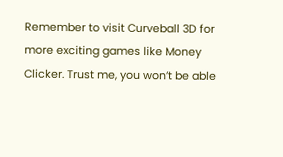Remember to visit Curveball 3D for more exciting games like Money Clicker. Trust me, you won’t be able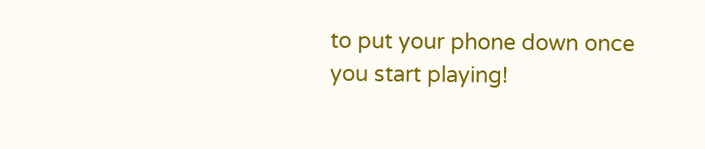to put your phone down once you start playing!